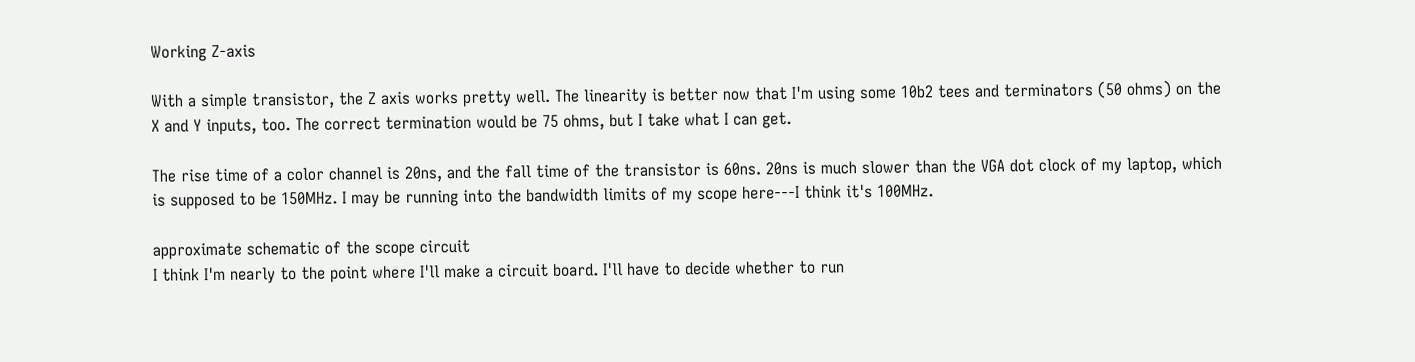Working Z-axis

With a simple transistor, the Z axis works pretty well. The linearity is better now that I'm using some 10b2 tees and terminators (50 ohms) on the X and Y inputs, too. The correct termination would be 75 ohms, but I take what I can get.

The rise time of a color channel is 20ns, and the fall time of the transistor is 60ns. 20ns is much slower than the VGA dot clock of my laptop, which is supposed to be 150MHz. I may be running into the bandwidth limits of my scope here---I think it's 100MHz.

approximate schematic of the scope circuit
I think I'm nearly to the point where I'll make a circuit board. I'll have to decide whether to run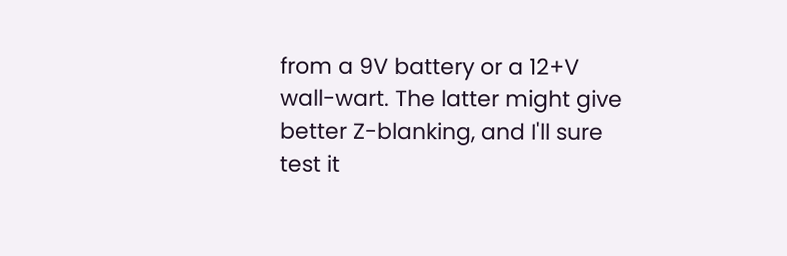from a 9V battery or a 12+V wall-wart. The latter might give better Z-blanking, and I'll sure test it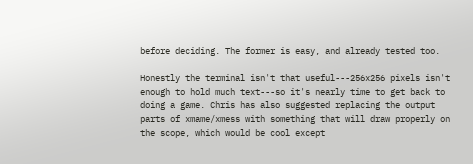before deciding. The former is easy, and already tested too.

Honestly the terminal isn't that useful---256x256 pixels isn't enough to hold much text---so it's nearly time to get back to doing a game. Chris has also suggested replacing the output parts of xmame/xmess with something that will draw properly on the scope, which would be cool except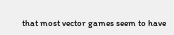that most vector games seem to have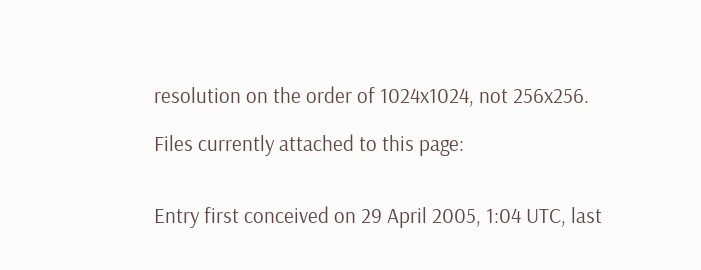resolution on the order of 1024x1024, not 256x256.

Files currently attached to this page:


Entry first conceived on 29 April 2005, 1:04 UTC, last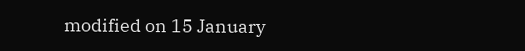modified on 15 January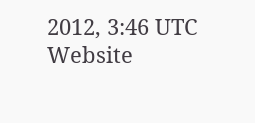2012, 3:46 UTC
Website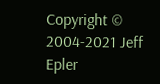Copyright © 2004-2021 Jeff Epler